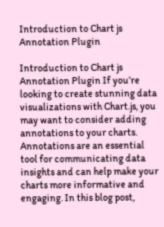Introduction to Chart js Annotation Plugin

Introduction to Chart js Annotation Plugin If you’re looking to create stunning data visualizations with Chart.js, you may want to consider adding annotations to your charts. Annotations are an essential tool for communicating data insights and can help make your charts more informative and engaging. In this blog post,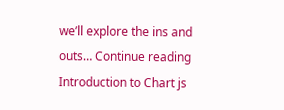we’ll explore the ins and outs… Continue reading Introduction to Chart js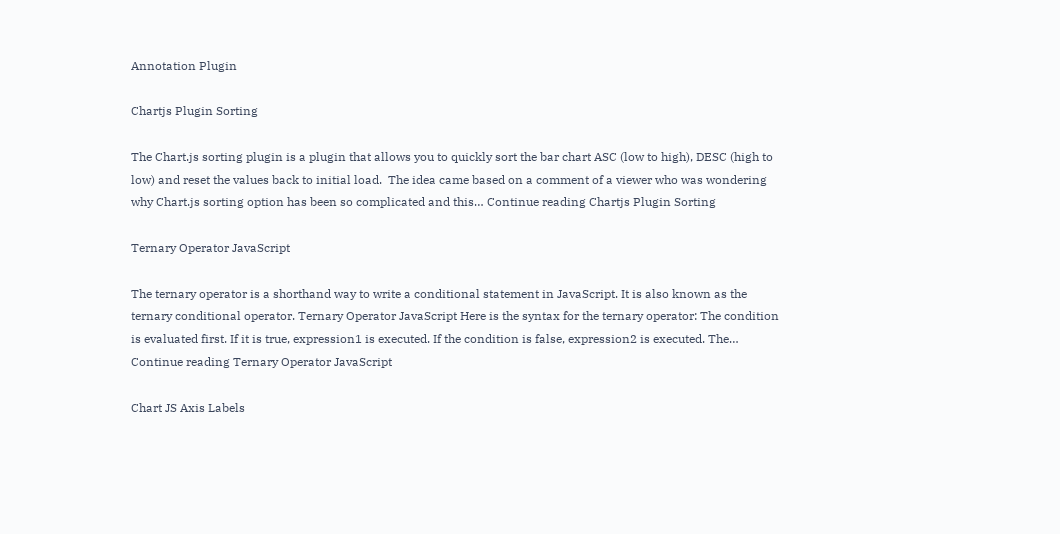Annotation Plugin

Chartjs Plugin Sorting

The Chart.js sorting plugin is a plugin that allows you to quickly sort the bar chart ASC (low to high), DESC (high to low) and reset the values back to initial load.  The idea came based on a comment of a viewer who was wondering why Chart.js sorting option has been so complicated and this… Continue reading Chartjs Plugin Sorting

Ternary Operator JavaScript

The ternary operator is a shorthand way to write a conditional statement in JavaScript. It is also known as the ternary conditional operator. Ternary Operator JavaScript Here is the syntax for the ternary operator: The condition is evaluated first. If it is true, expression1 is executed. If the condition is false, expression2 is executed. The… Continue reading Ternary Operator JavaScript

Chart JS Axis Labels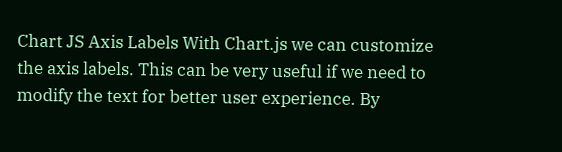Chart JS Axis Labels With Chart.js we can customize the axis labels. This can be very useful if we need to modify the text for better user experience. By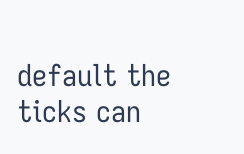default the ticks can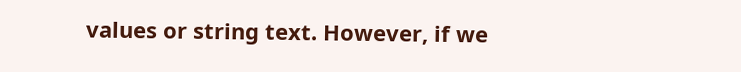values or string text. However, if we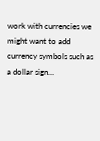work with currencies we might want to add currency symbols such as a dollar sign…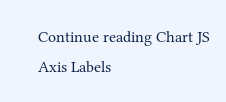Continue reading Chart JS Axis Labels